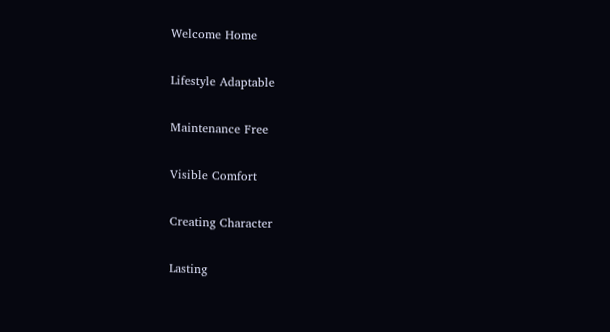Welcome Home

Lifestyle Adaptable

Maintenance Free

Visible Comfort

Creating Character

Lasting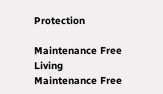Protection

Maintenance Free Living
Maintenance Free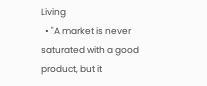Living
  • "A market is never saturated with a good product, but it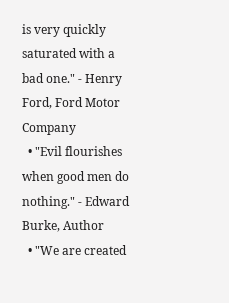is very quickly saturated with a bad one." - Henry Ford, Ford Motor Company
  • "Evil flourishes when good men do nothing." - Edward Burke, Author
  • "We are created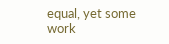equal, yet some work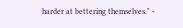harder at bettering themselves." -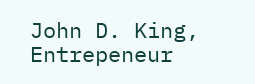John D. King, Entrepeneur